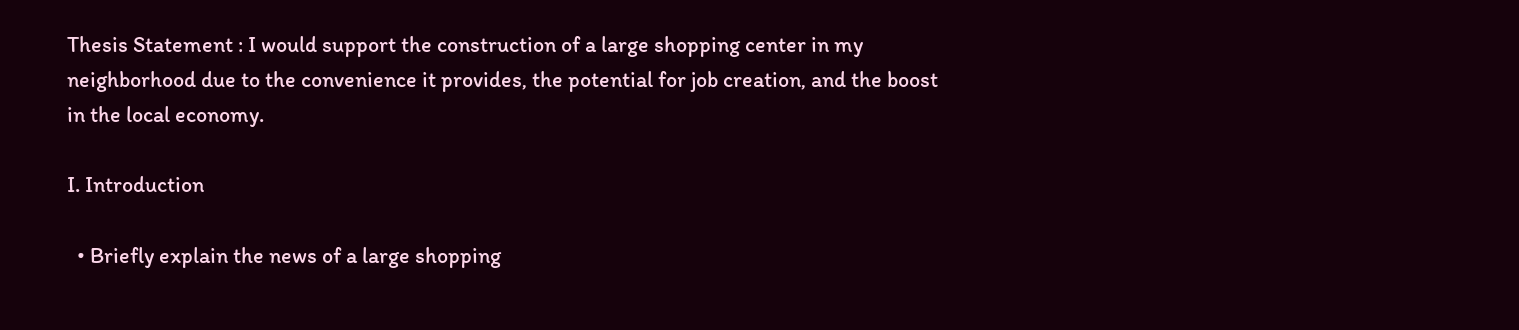Thesis Statement : I would support the construction of a large shopping center in my neighborhood due to the convenience it provides, the potential for job creation, and the boost in the local economy.

I. Introduction

  • Briefly explain the news of a large shopping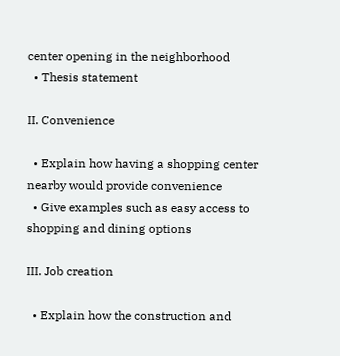center opening in the neighborhood
  • Thesis statement

II. Convenience

  • Explain how having a shopping center nearby would provide convenience
  • Give examples such as easy access to shopping and dining options

III. Job creation

  • Explain how the construction and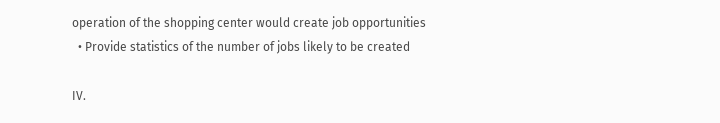operation of the shopping center would create job opportunities
  • Provide statistics of the number of jobs likely to be created

IV.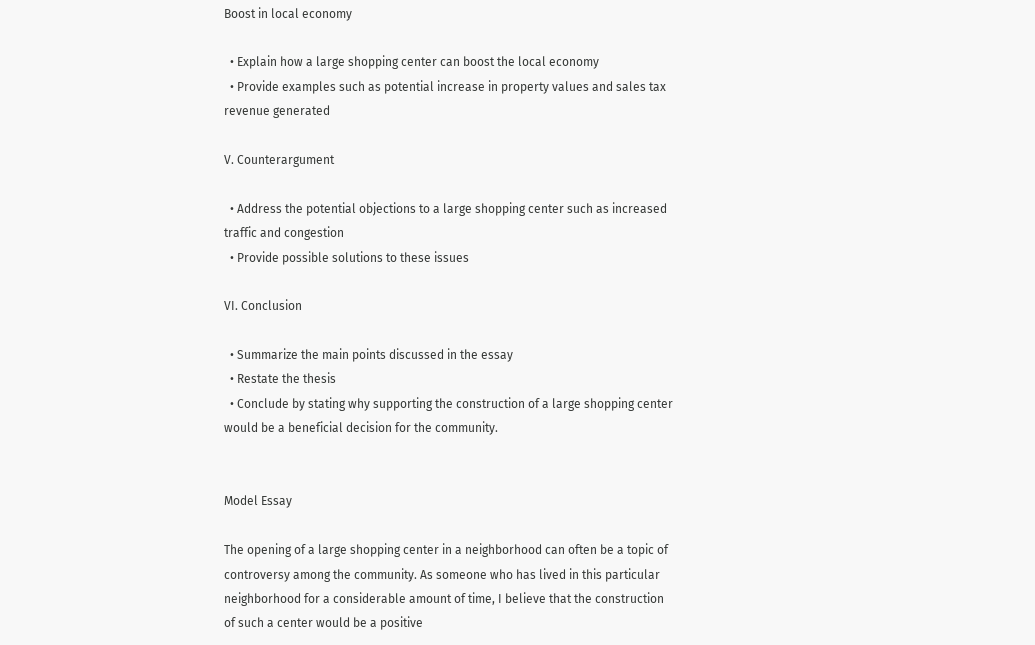Boost in local economy

  • Explain how a large shopping center can boost the local economy
  • Provide examples such as potential increase in property values and sales tax revenue generated

V. Counterargument

  • Address the potential objections to a large shopping center such as increased traffic and congestion
  • Provide possible solutions to these issues

VI. Conclusion

  • Summarize the main points discussed in the essay
  • Restate the thesis
  • Conclude by stating why supporting the construction of a large shopping center would be a beneficial decision for the community.


Model Essay

The opening of a large shopping center in a neighborhood can often be a topic of controversy among the community. As someone who has lived in this particular neighborhood for a considerable amount of time, I believe that the construction of such a center would be a positive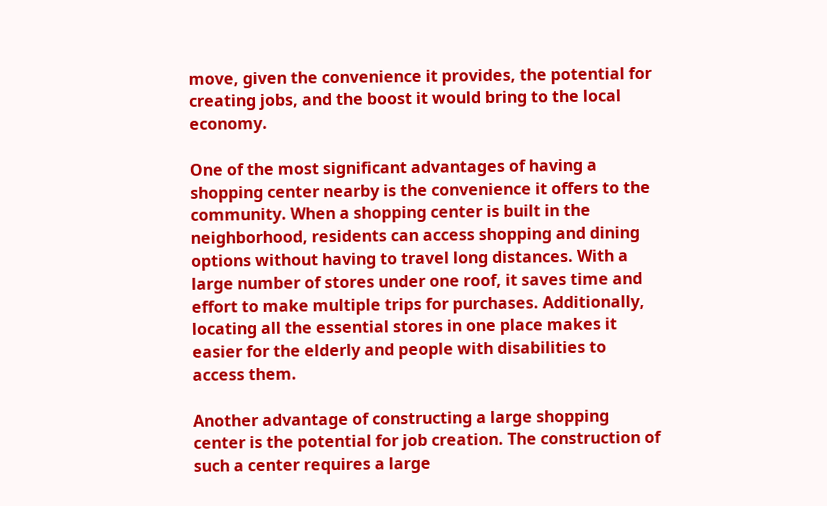move, given the convenience it provides, the potential for creating jobs, and the boost it would bring to the local economy.

One of the most significant advantages of having a shopping center nearby is the convenience it offers to the community. When a shopping center is built in the neighborhood, residents can access shopping and dining options without having to travel long distances. With a large number of stores under one roof, it saves time and effort to make multiple trips for purchases. Additionally, locating all the essential stores in one place makes it easier for the elderly and people with disabilities to access them.

Another advantage of constructing a large shopping center is the potential for job creation. The construction of such a center requires a large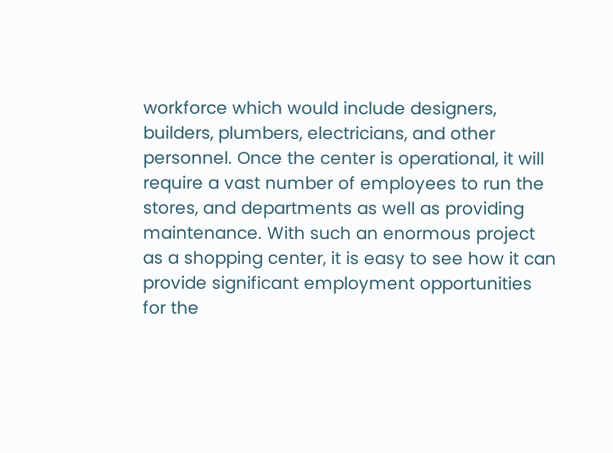workforce which would include designers, builders, plumbers, electricians, and other personnel. Once the center is operational, it will require a vast number of employees to run the stores, and departments as well as providing maintenance. With such an enormous project as a shopping center, it is easy to see how it can provide significant employment opportunities for the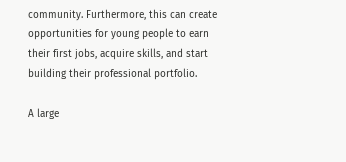community. Furthermore, this can create opportunities for young people to earn their first jobs, acquire skills, and start building their professional portfolio.

A large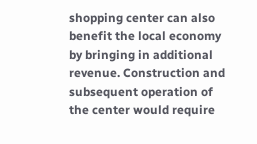shopping center can also benefit the local economy by bringing in additional revenue. Construction and subsequent operation of the center would require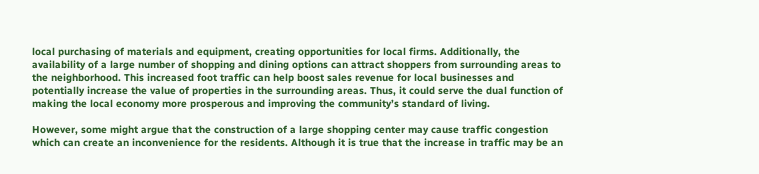local purchasing of materials and equipment, creating opportunities for local firms. Additionally, the availability of a large number of shopping and dining options can attract shoppers from surrounding areas to the neighborhood. This increased foot traffic can help boost sales revenue for local businesses and potentially increase the value of properties in the surrounding areas. Thus, it could serve the dual function of making the local economy more prosperous and improving the community’s standard of living.

However, some might argue that the construction of a large shopping center may cause traffic congestion which can create an inconvenience for the residents. Although it is true that the increase in traffic may be an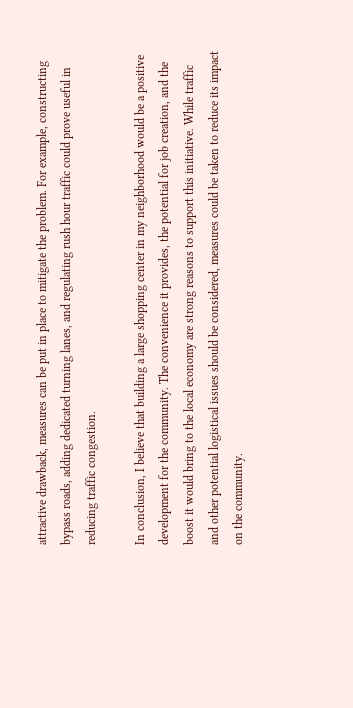attractive drawback, measures can be put in place to mitigate the problem. For example, constructing bypass roads, adding dedicated turning lanes, and regulating rush hour traffic could prove useful in reducing traffic congestion.

In conclusion, I believe that building a large shopping center in my neighborhood would be a positive development for the community. The convenience it provides, the potential for job creation, and the boost it would bring to the local economy are strong reasons to support this initiative. While traffic and other potential logistical issues should be considered, measures could be taken to reduce its impact on the community.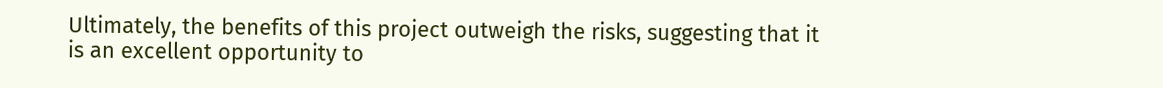Ultimately, the benefits of this project outweigh the risks, suggesting that it is an excellent opportunity to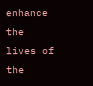enhance the lives of the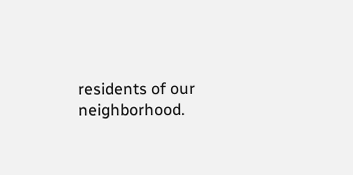residents of our neighborhood.